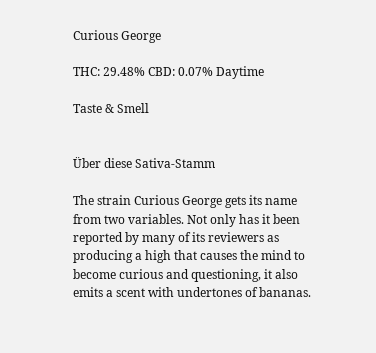Curious George

THC: 29.48% CBD: 0.07% Daytime

Taste & Smell


Über diese Sativa-Stamm

The strain Curious George gets its name from two variables. Not only has it been reported by many of its reviewers as producing a high that causes the mind to become curious and questioning, it also emits a scent with undertones of bananas.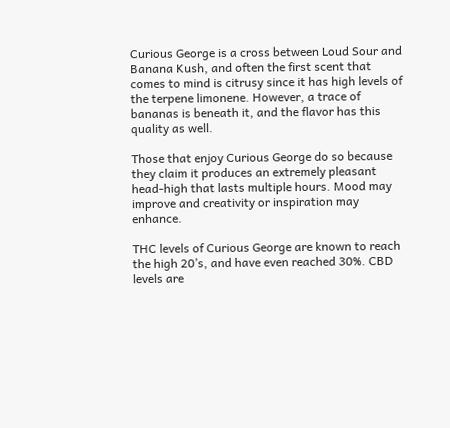Curious George is a cross between Loud Sour and Banana Kush, and often the first scent that comes to mind is citrusy since it has high levels of the terpene limonene. However, a trace of bananas is beneath it, and the flavor has this quality as well.

Those that enjoy Curious George do so because they claim it produces an extremely pleasant head-high that lasts multiple hours. Mood may improve and creativity or inspiration may enhance.

THC levels of Curious George are known to reach the high 20’s, and have even reached 30%. CBD levels are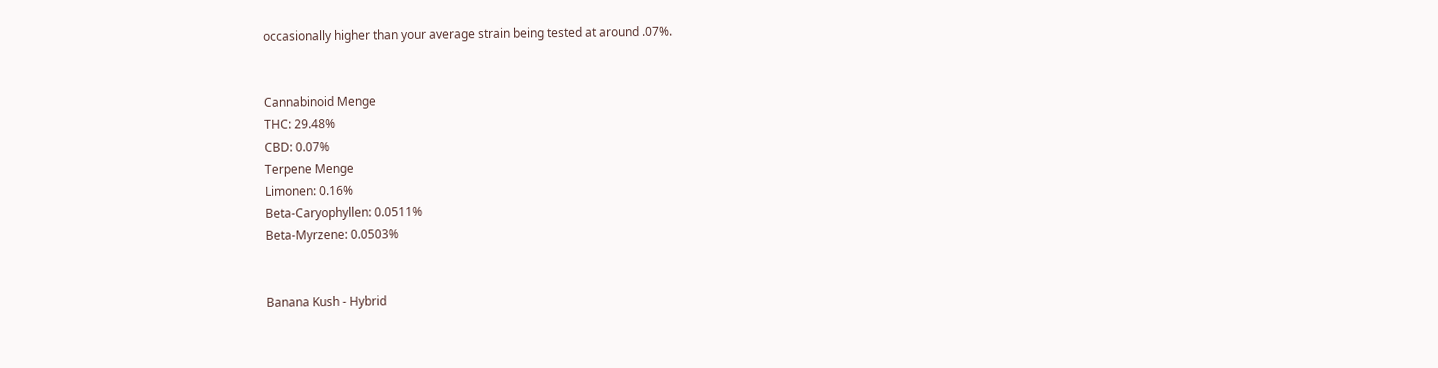occasionally higher than your average strain being tested at around .07%.


Cannabinoid Menge
THC: 29.48%
CBD: 0.07%
Terpene Menge
Limonen: 0.16%
Beta-Caryophyllen: 0.0511%
Beta-Myrzene: 0.0503%


Banana Kush - Hybrid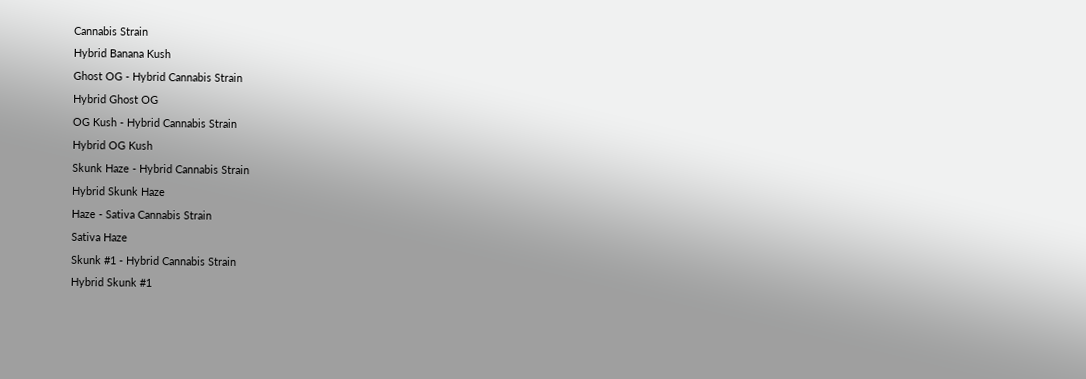Cannabis Strain
Hybrid Banana Kush
Ghost OG - Hybrid Cannabis Strain
Hybrid Ghost OG
OG Kush - Hybrid Cannabis Strain
Hybrid OG Kush
Skunk Haze - Hybrid Cannabis Strain
Hybrid Skunk Haze
Haze - Sativa Cannabis Strain
Sativa Haze
Skunk #1 - Hybrid Cannabis Strain
Hybrid Skunk #1